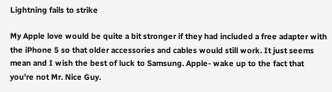Lightning fails to strike

My Apple love would be quite a bit stronger if they had included a free adapter with the iPhone 5 so that older accessories and cables would still work. It just seems mean and I wish the best of luck to Samsung. Apple- wake up to the fact that you're not Mr. Nice Guy.